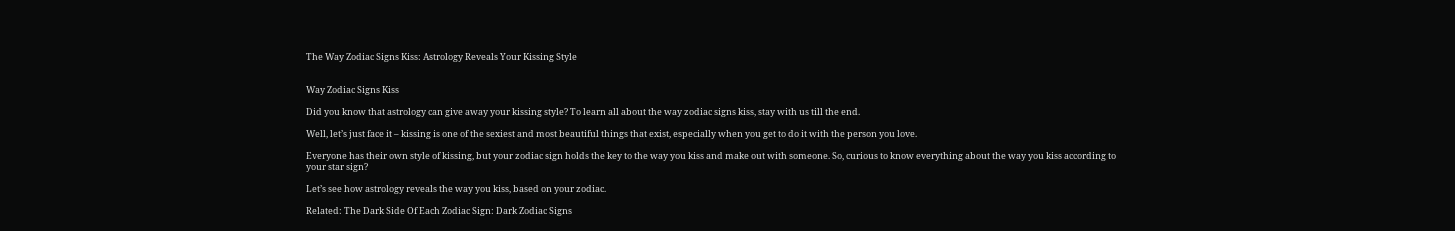The Way Zodiac Signs Kiss: Astrology Reveals Your Kissing Style


Way Zodiac Signs Kiss

Did you know that astrology can give away your kissing style? To learn all about the way zodiac signs kiss, stay with us till the end.

Well, let’s just face it – kissing is one of the sexiest and most beautiful things that exist, especially when you get to do it with the person you love.

Everyone has their own style of kissing, but your zodiac sign holds the key to the way you kiss and make out with someone. So, curious to know everything about the way you kiss according to your star sign?

Let’s see how astrology reveals the way you kiss, based on your zodiac.

Related: The Dark Side Of Each Zodiac Sign: Dark Zodiac Signs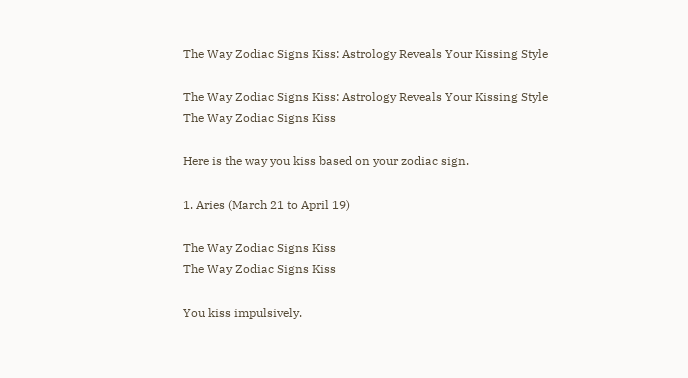The Way Zodiac Signs Kiss: Astrology Reveals Your Kissing Style

The Way Zodiac Signs Kiss: Astrology Reveals Your Kissing Style
The Way Zodiac Signs Kiss

Here is the way you kiss based on your zodiac sign.

1. Aries (March 21 to April 19)

The Way Zodiac Signs Kiss
The Way Zodiac Signs Kiss

You kiss impulsively.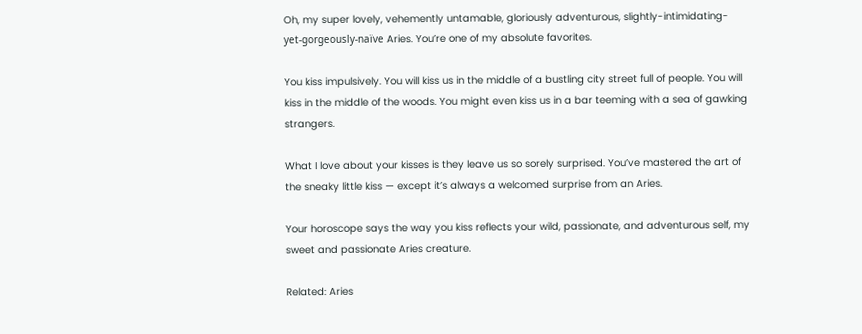Oh, my super lovely, vehemently untamable, gloriously adventurous, slightly-intimidating-yet-gorgeously-naïve Aries. You’re one of my absolute favorites.

You kiss impulsively. You will kiss us in the middle of a bustling city street full of people. You will kiss in the middle of the woods. You might even kiss us in a bar teeming with a sea of gawking strangers.

What I love about your kisses is they leave us so sorely surprised. You’ve mastered the art of the sneaky little kiss — except it’s always a welcomed surprise from an Aries.

Your horoscope says the way you kiss reflects your wild, passionate, and adventurous self, my sweet and passionate Aries creature.

Related: Aries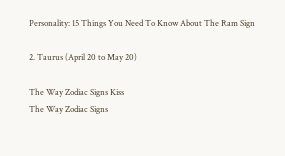Personality: 15 Things You Need To Know About The Ram Sign

2. Taurus (April 20 to May 20)

The Way Zodiac Signs Kiss
The Way Zodiac Signs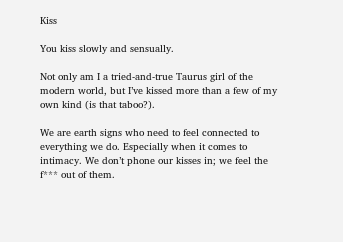Kiss

You kiss slowly and sensually.

Not only am I a tried-and-true Taurus girl of the modern world, but I’ve kissed more than a few of my own kind (is that taboo?).

We are earth signs who need to feel connected to everything we do. Especially when it comes to intimacy. We don’t phone our kisses in; we feel the f*** out of them.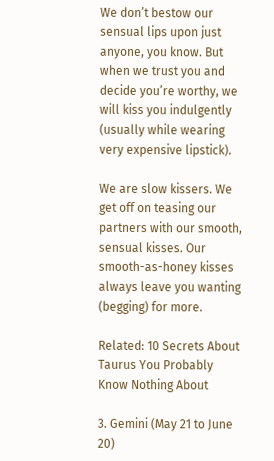We don’t bestow our sensual lips upon just anyone, you know. But when we trust you and decide you’re worthy, we will kiss you indulgently (usually while wearing very expensive lipstick).

We are slow kissers. We get off on teasing our partners with our smooth, sensual kisses. Our smooth-as-honey kisses always leave you wanting (begging) for more.

Related: 10 Secrets About Taurus You Probably Know Nothing About

3. Gemini (May 21 to June 20)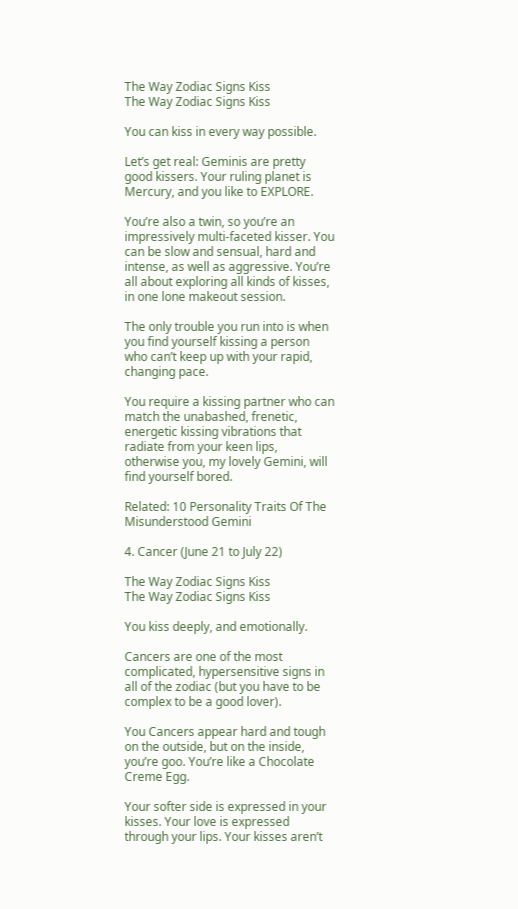The Way Zodiac Signs Kiss
The Way Zodiac Signs Kiss

You can kiss in every way possible.

Let’s get real: Geminis are pretty good kissers. Your ruling planet is Mercury, and you like to EXPLORE.

You’re also a twin, so you’re an impressively multi-faceted kisser. You can be slow and sensual, hard and intense, as well as aggressive. You’re all about exploring all kinds of kisses, in one lone makeout session.

The only trouble you run into is when you find yourself kissing a person who can’t keep up with your rapid, changing pace.

You require a kissing partner who can match the unabashed, frenetic, energetic kissing vibrations that radiate from your keen lips, otherwise you, my lovely Gemini, will find yourself bored.

Related: 10 Personality Traits Of The Misunderstood Gemini

4. Cancer (June 21 to July 22)

The Way Zodiac Signs Kiss
The Way Zodiac Signs Kiss

You kiss deeply, and emotionally.

Cancers are one of the most complicated, hypersensitive signs in all of the zodiac (but you have to be complex to be a good lover).

You Cancers appear hard and tough on the outside, but on the inside, you’re goo. You’re like a Chocolate Creme Egg.

Your softer side is expressed in your kisses. Your love is expressed through your lips. Your kisses aren’t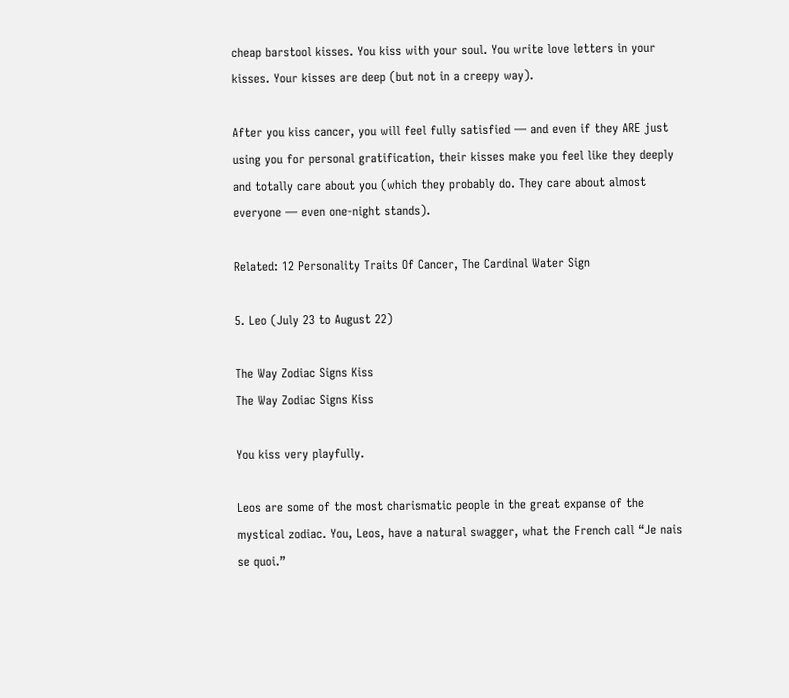cheap barstool kisses. You kiss with your soul. You write love letters in your kisses. Your kisses are deep (but not in a creepy way).

After you kiss cancer, you will feel fully satisfied — and even if they ARE just using you for personal gratification, their kisses make you feel like they deeply and totally care about you (which they probably do. They care about almost everyone — even one-night stands).

Related: 12 Personality Traits Of Cancer, The Cardinal Water Sign

5. Leo (July 23 to August 22)

The Way Zodiac Signs Kiss
The Way Zodiac Signs Kiss

You kiss very playfully.

Leos are some of the most charismatic people in the great expanse of the mystical zodiac. You, Leos, have a natural swagger, what the French call “Je nais se quoi.”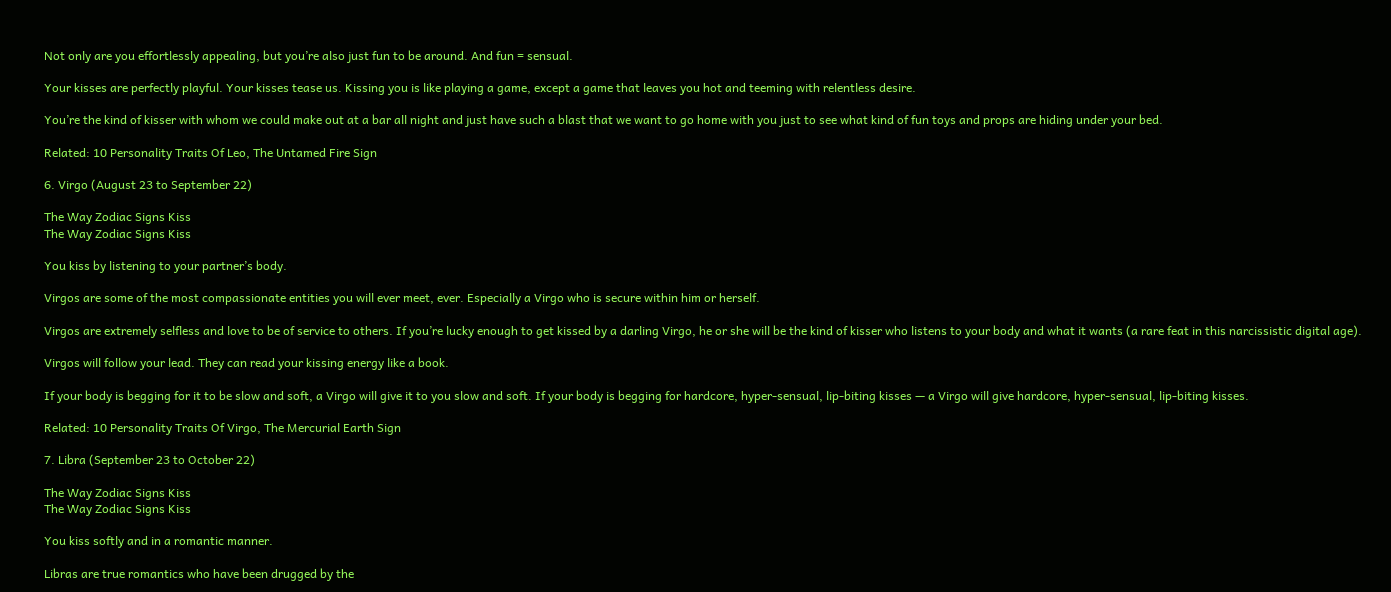Not only are you effortlessly appealing, but you’re also just fun to be around. And fun = sensual.

Your kisses are perfectly playful. Your kisses tease us. Kissing you is like playing a game, except a game that leaves you hot and teeming with relentless desire.

You’re the kind of kisser with whom we could make out at a bar all night and just have such a blast that we want to go home with you just to see what kind of fun toys and props are hiding under your bed.

Related: 10 Personality Traits Of Leo, The Untamed Fire Sign

6. Virgo (August 23 to September 22)

The Way Zodiac Signs Kiss
The Way Zodiac Signs Kiss

You kiss by listening to your partner’s body.

Virgos are some of the most compassionate entities you will ever meet, ever. Especially a Virgo who is secure within him or herself.

Virgos are extremely selfless and love to be of service to others. If you’re lucky enough to get kissed by a darling Virgo, he or she will be the kind of kisser who listens to your body and what it wants (a rare feat in this narcissistic digital age).

Virgos will follow your lead. They can read your kissing energy like a book.

If your body is begging for it to be slow and soft, a Virgo will give it to you slow and soft. If your body is begging for hardcore, hyper-sensual, lip-biting kisses — a Virgo will give hardcore, hyper-sensual, lip-biting kisses.

Related: 10 Personality Traits Of Virgo, The Mercurial Earth Sign

7. Libra (September 23 to October 22)

The Way Zodiac Signs Kiss
The Way Zodiac Signs Kiss

You kiss softly and in a romantic manner.

Libras are true romantics who have been drugged by the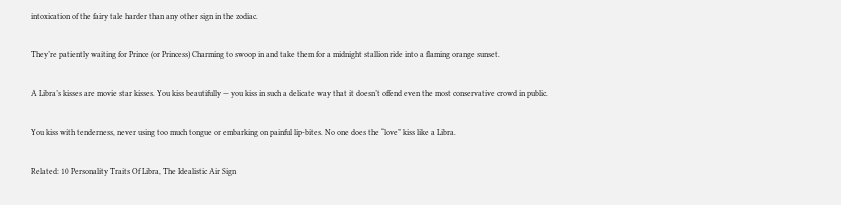intoxication of the fairy tale harder than any other sign in the zodiac.

They’re patiently waiting for Prince (or Princess) Charming to swoop in and take them for a midnight stallion ride into a flaming orange sunset.

A Libra’s kisses are movie star kisses. You kiss beautifully — you kiss in such a delicate way that it doesn’t offend even the most conservative crowd in public.

You kiss with tenderness, never using too much tongue or embarking on painful lip-bites. No one does the “love” kiss like a Libra.

Related: 10 Personality Traits Of Libra, The Idealistic Air Sign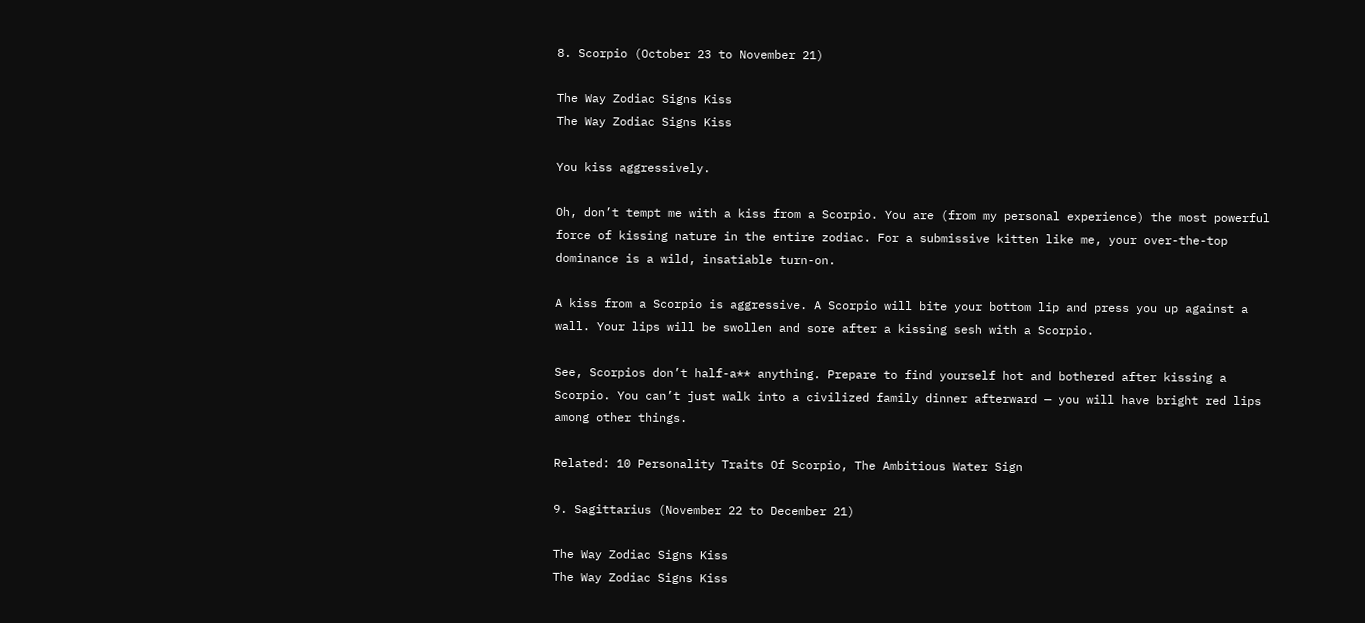8. Scorpio (October 23 to November 21)

The Way Zodiac Signs Kiss
The Way Zodiac Signs Kiss

You kiss aggressively.

Oh, don’t tempt me with a kiss from a Scorpio. You are (from my personal experience) the most powerful force of kissing nature in the entire zodiac. For a submissive kitten like me, your over-the-top dominance is a wild, insatiable turn-on.

A kiss from a Scorpio is aggressive. A Scorpio will bite your bottom lip and press you up against a wall. Your lips will be swollen and sore after a kissing sesh with a Scorpio.

See, Scorpios don’t half-a** anything. Prepare to find yourself hot and bothered after kissing a Scorpio. You can’t just walk into a civilized family dinner afterward — you will have bright red lips among other things.

Related: 10 Personality Traits Of Scorpio, The Ambitious Water Sign

9. Sagittarius (November 22 to December 21)

The Way Zodiac Signs Kiss
The Way Zodiac Signs Kiss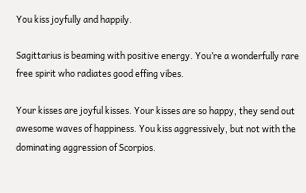You kiss joyfully and happily.

Sagittarius is beaming with positive energy. You’re a wonderfully rare free spirit who radiates good effing vibes.

Your kisses are joyful kisses. Your kisses are so happy, they send out awesome waves of happiness. You kiss aggressively, but not with the dominating aggression of Scorpios.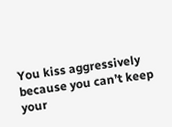You kiss aggressively because you can’t keep your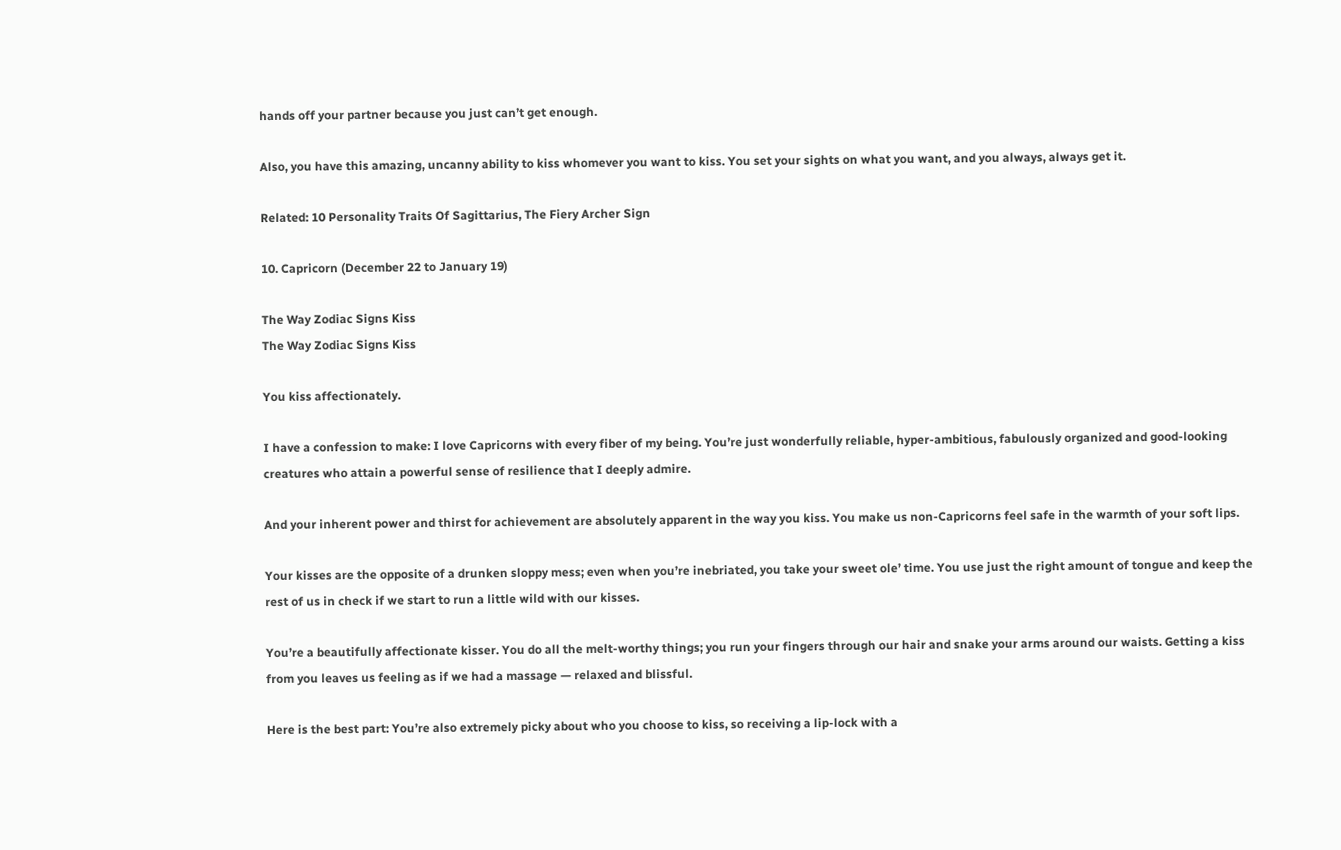hands off your partner because you just can’t get enough.

Also, you have this amazing, uncanny ability to kiss whomever you want to kiss. You set your sights on what you want, and you always, always get it.

Related: 10 Personality Traits Of Sagittarius, The Fiery Archer Sign

10. Capricorn (December 22 to January 19)

The Way Zodiac Signs Kiss
The Way Zodiac Signs Kiss

You kiss affectionately.

I have a confession to make: I love Capricorns with every fiber of my being. You’re just wonderfully reliable, hyper-ambitious, fabulously organized and good-looking creatures who attain a powerful sense of resilience that I deeply admire.

And your inherent power and thirst for achievement are absolutely apparent in the way you kiss. You make us non-Capricorns feel safe in the warmth of your soft lips.

Your kisses are the opposite of a drunken sloppy mess; even when you’re inebriated, you take your sweet ole’ time. You use just the right amount of tongue and keep the rest of us in check if we start to run a little wild with our kisses.

You’re a beautifully affectionate kisser. You do all the melt-worthy things; you run your fingers through our hair and snake your arms around our waists. Getting a kiss from you leaves us feeling as if we had a massage — relaxed and blissful.

Here is the best part: You’re also extremely picky about who you choose to kiss, so receiving a lip-lock with a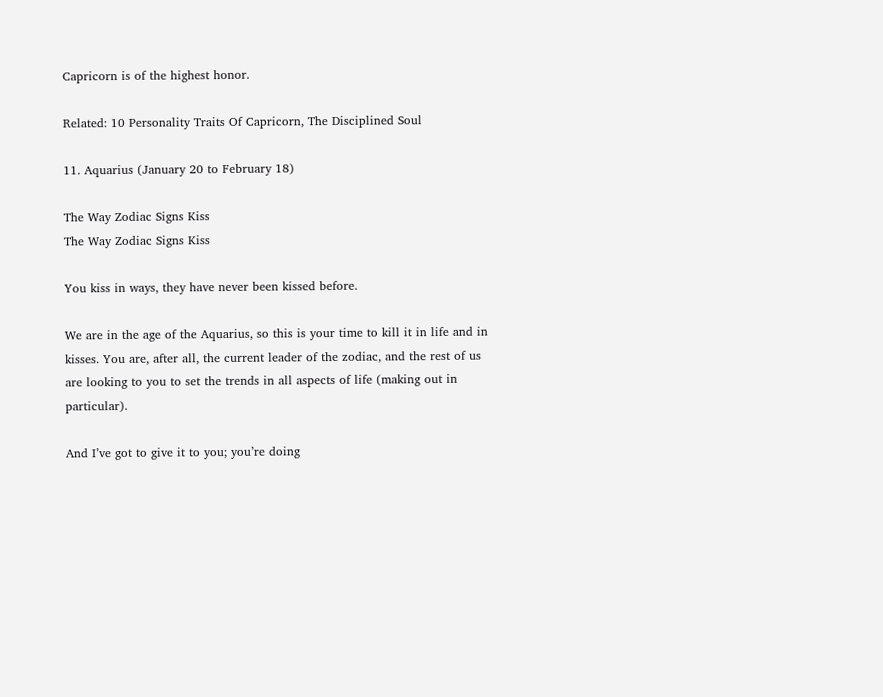Capricorn is of the highest honor.

Related: 10 Personality Traits Of Capricorn, The Disciplined Soul

11. Aquarius (January 20 to February 18)

The Way Zodiac Signs Kiss
The Way Zodiac Signs Kiss

You kiss in ways, they have never been kissed before.

We are in the age of the Aquarius, so this is your time to kill it in life and in kisses. You are, after all, the current leader of the zodiac, and the rest of us are looking to you to set the trends in all aspects of life (making out in particular).

And I’ve got to give it to you; you’re doing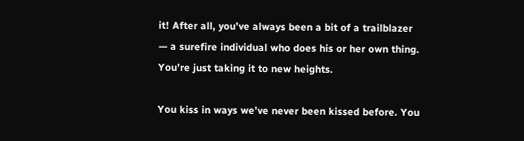it! After all, you’ve always been a bit of a trailblazer — a surefire individual who does his or her own thing. You’re just taking it to new heights.

You kiss in ways we’ve never been kissed before. You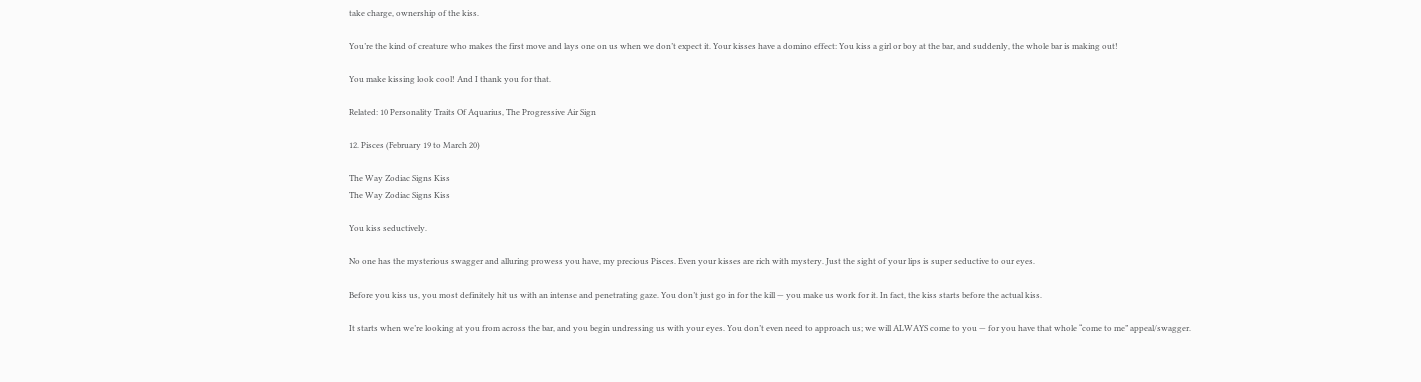take charge, ownership of the kiss.

You’re the kind of creature who makes the first move and lays one on us when we don’t expect it. Your kisses have a domino effect: You kiss a girl or boy at the bar, and suddenly, the whole bar is making out!

You make kissing look cool! And I thank you for that.

Related: 10 Personality Traits Of Aquarius, The Progressive Air Sign

12. Pisces (February 19 to March 20)

The Way Zodiac Signs Kiss
The Way Zodiac Signs Kiss

You kiss seductively.

No one has the mysterious swagger and alluring prowess you have, my precious Pisces. Even your kisses are rich with mystery. Just the sight of your lips is super seductive to our eyes.

Before you kiss us, you most definitely hit us with an intense and penetrating gaze. You don’t just go in for the kill — you make us work for it. In fact, the kiss starts before the actual kiss.

It starts when we’re looking at you from across the bar, and you begin undressing us with your eyes. You don’t even need to approach us; we will ALWAYS come to you — for you have that whole “come to me” appeal/swagger.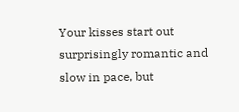Your kisses start out surprisingly romantic and slow in pace, but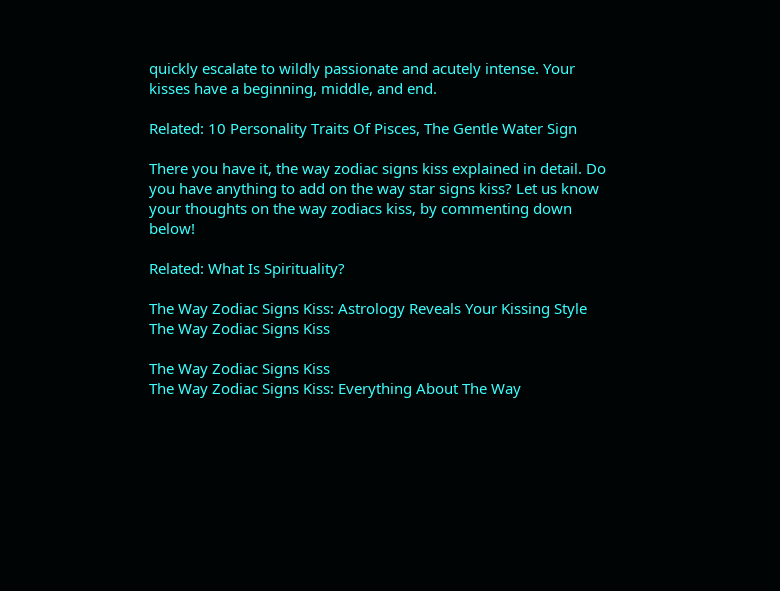quickly escalate to wildly passionate and acutely intense. Your kisses have a beginning, middle, and end.

Related: 10 Personality Traits Of Pisces, The Gentle Water Sign

There you have it, the way zodiac signs kiss explained in detail. Do you have anything to add on the way star signs kiss? Let us know your thoughts on the way zodiacs kiss, by commenting down below!

Related: What Is Spirituality?

The Way Zodiac Signs Kiss: Astrology Reveals Your Kissing Style
The Way Zodiac Signs Kiss

The Way Zodiac Signs Kiss
The Way Zodiac Signs Kiss: Everything About The Way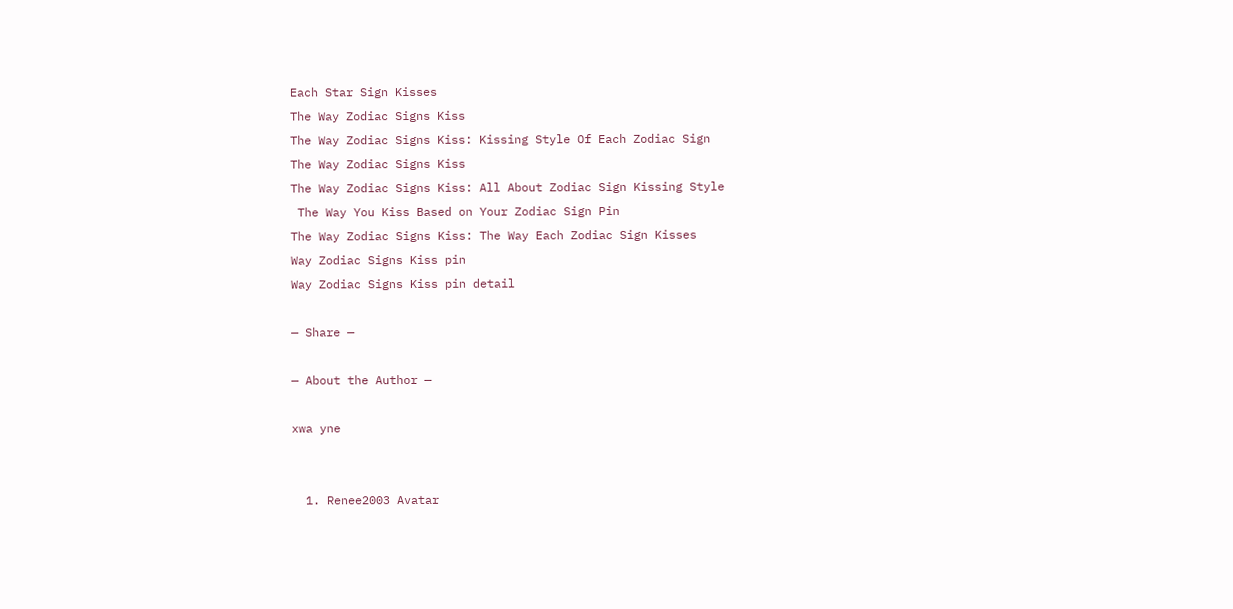Each Star Sign Kisses
The Way Zodiac Signs Kiss
The Way Zodiac Signs Kiss: Kissing Style Of Each Zodiac Sign
The Way Zodiac Signs Kiss
The Way Zodiac Signs Kiss: All About Zodiac Sign Kissing Style
 The Way You Kiss Based on Your Zodiac Sign Pin
The Way Zodiac Signs Kiss: The Way Each Zodiac Sign Kisses
Way Zodiac Signs Kiss pin
Way Zodiac Signs Kiss pin detail

— Share —

— About the Author —

xwa yne


  1. Renee2003 Avatar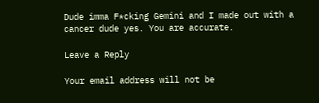Dude imma F*cking Gemini and I made out with a cancer dude yes. You are accurate.

Leave a Reply

Your email address will not be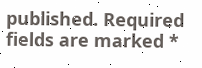published. Required fields are marked *